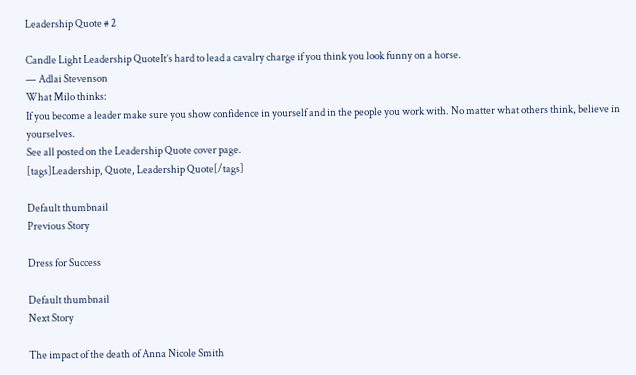Leadership Quote # 2

Candle Light Leadership QuoteIt’s hard to lead a cavalry charge if you think you look funny on a horse.
— Adlai Stevenson
What Milo thinks:
If you become a leader make sure you show confidence in yourself and in the people you work with. No matter what others think, believe in yourselves.
See all posted on the Leadership Quote cover page.
[tags]Leadership, Quote, Leadership Quote[/tags]

Default thumbnail
Previous Story

Dress for Success

Default thumbnail
Next Story

The impact of the death of Anna Nicole Smith